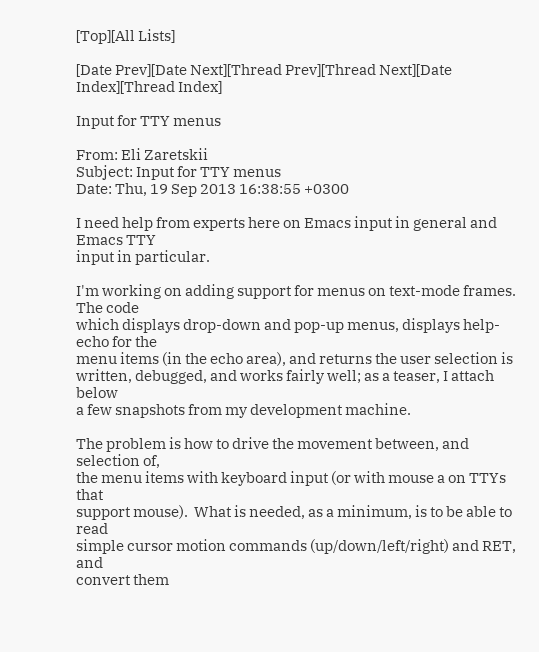[Top][All Lists]

[Date Prev][Date Next][Thread Prev][Thread Next][Date Index][Thread Index]

Input for TTY menus

From: Eli Zaretskii
Subject: Input for TTY menus
Date: Thu, 19 Sep 2013 16:38:55 +0300

I need help from experts here on Emacs input in general and Emacs TTY
input in particular.

I'm working on adding support for menus on text-mode frames.  The code
which displays drop-down and pop-up menus, displays help-echo for the
menu items (in the echo area), and returns the user selection is
written, debugged, and works fairly well; as a teaser, I attach below
a few snapshots from my development machine.

The problem is how to drive the movement between, and selection of,
the menu items with keyboard input (or with mouse a on TTYs that
support mouse).  What is needed, as a minimum, is to be able to read
simple cursor motion commands (up/down/left/right) and RET, and
convert them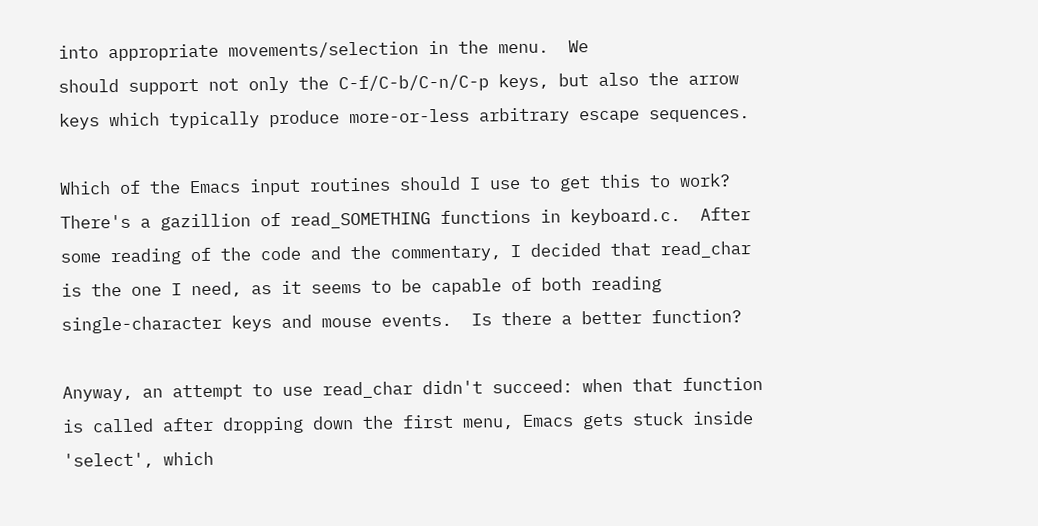into appropriate movements/selection in the menu.  We
should support not only the C-f/C-b/C-n/C-p keys, but also the arrow
keys which typically produce more-or-less arbitrary escape sequences.

Which of the Emacs input routines should I use to get this to work?
There's a gazillion of read_SOMETHING functions in keyboard.c.  After
some reading of the code and the commentary, I decided that read_char
is the one I need, as it seems to be capable of both reading
single-character keys and mouse events.  Is there a better function?

Anyway, an attempt to use read_char didn't succeed: when that function
is called after dropping down the first menu, Emacs gets stuck inside
'select', which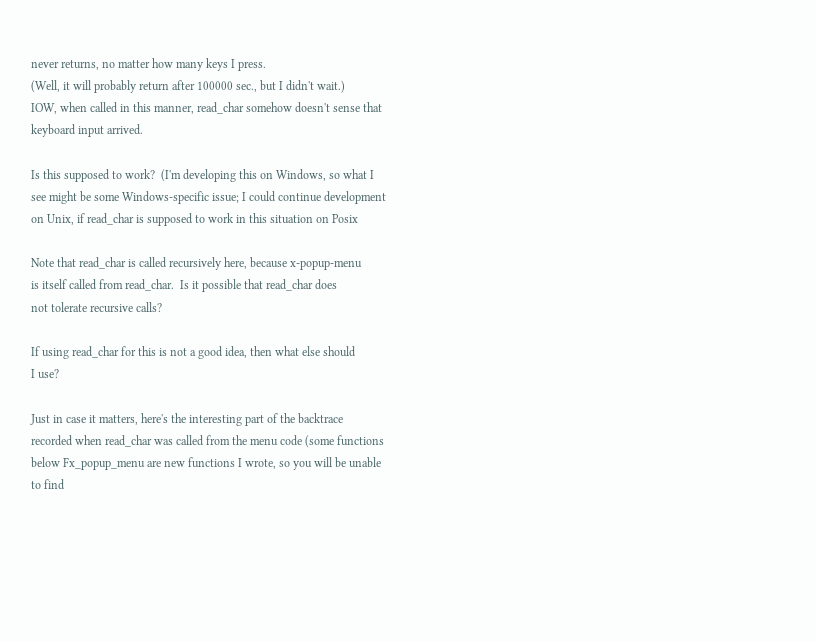never returns, no matter how many keys I press.
(Well, it will probably return after 100000 sec., but I didn't wait.)
IOW, when called in this manner, read_char somehow doesn't sense that
keyboard input arrived.

Is this supposed to work?  (I'm developing this on Windows, so what I
see might be some Windows-specific issue; I could continue development
on Unix, if read_char is supposed to work in this situation on Posix

Note that read_char is called recursively here, because x-popup-menu
is itself called from read_char.  Is it possible that read_char does
not tolerate recursive calls?

If using read_char for this is not a good idea, then what else should
I use?

Just in case it matters, here's the interesting part of the backtrace
recorded when read_char was called from the menu code (some functions
below Fx_popup_menu are new functions I wrote, so you will be unable
to find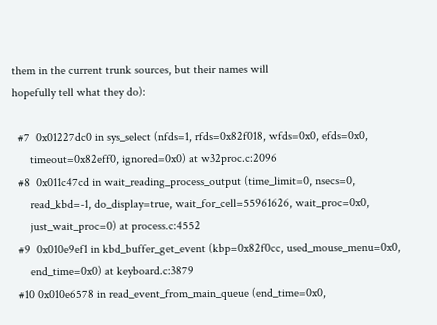them in the current trunk sources, but their names will
hopefully tell what they do):

  #7  0x01227dc0 in sys_select (nfds=1, rfds=0x82f018, wfds=0x0, efds=0x0,
      timeout=0x82eff0, ignored=0x0) at w32proc.c:2096
  #8  0x011c47cd in wait_reading_process_output (time_limit=0, nsecs=0,
      read_kbd=-1, do_display=true, wait_for_cell=55961626, wait_proc=0x0,
      just_wait_proc=0) at process.c:4552
  #9  0x010e9ef1 in kbd_buffer_get_event (kbp=0x82f0cc, used_mouse_menu=0x0,
      end_time=0x0) at keyboard.c:3879
  #10 0x010e6578 in read_event_from_main_queue (end_time=0x0,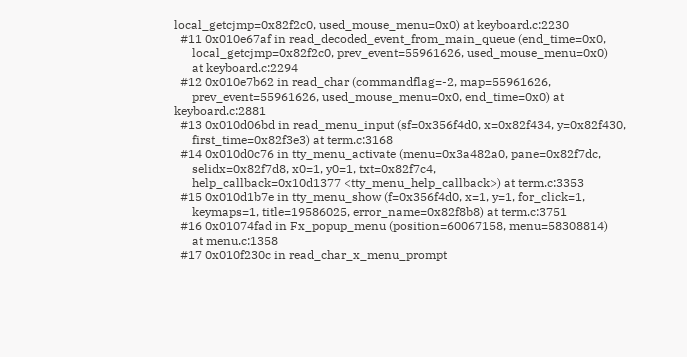local_getcjmp=0x82f2c0, used_mouse_menu=0x0) at keyboard.c:2230
  #11 0x010e67af in read_decoded_event_from_main_queue (end_time=0x0,
      local_getcjmp=0x82f2c0, prev_event=55961626, used_mouse_menu=0x0)
      at keyboard.c:2294
  #12 0x010e7b62 in read_char (commandflag=-2, map=55961626,
      prev_event=55961626, used_mouse_menu=0x0, end_time=0x0) at keyboard.c:2881
  #13 0x010d06bd in read_menu_input (sf=0x356f4d0, x=0x82f434, y=0x82f430,
      first_time=0x82f3e3) at term.c:3168
  #14 0x010d0c76 in tty_menu_activate (menu=0x3a482a0, pane=0x82f7dc,
      selidx=0x82f7d8, x0=1, y0=1, txt=0x82f7c4,
      help_callback=0x10d1377 <tty_menu_help_callback>) at term.c:3353
  #15 0x010d1b7e in tty_menu_show (f=0x356f4d0, x=1, y=1, for_click=1,
      keymaps=1, title=19586025, error_name=0x82f8b8) at term.c:3751
  #16 0x01074fad in Fx_popup_menu (position=60067158, menu=58308814)
      at menu.c:1358
  #17 0x010f230c in read_char_x_menu_prompt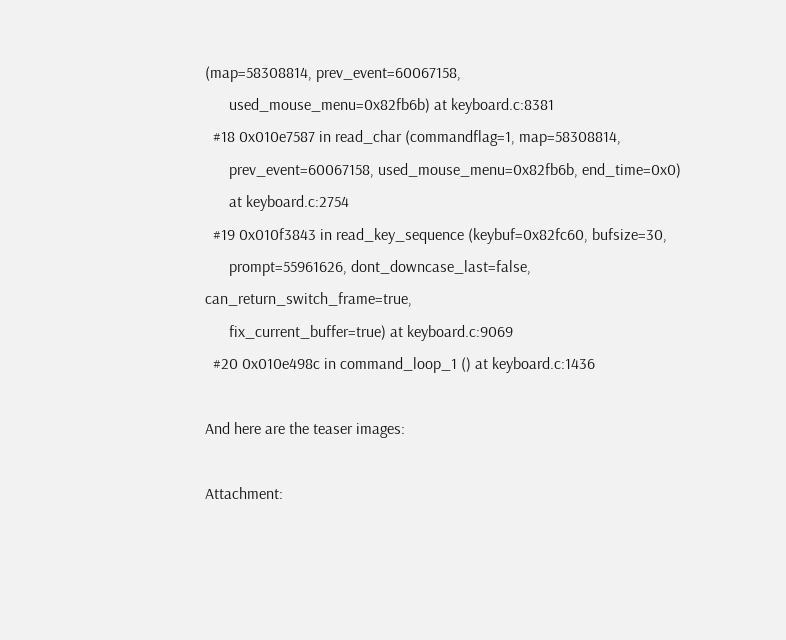(map=58308814, prev_event=60067158,
      used_mouse_menu=0x82fb6b) at keyboard.c:8381
  #18 0x010e7587 in read_char (commandflag=1, map=58308814,
      prev_event=60067158, used_mouse_menu=0x82fb6b, end_time=0x0)
      at keyboard.c:2754
  #19 0x010f3843 in read_key_sequence (keybuf=0x82fc60, bufsize=30,
      prompt=55961626, dont_downcase_last=false, can_return_switch_frame=true,
      fix_current_buffer=true) at keyboard.c:9069
  #20 0x010e498c in command_loop_1 () at keyboard.c:1436

And here are the teaser images:

Attachment: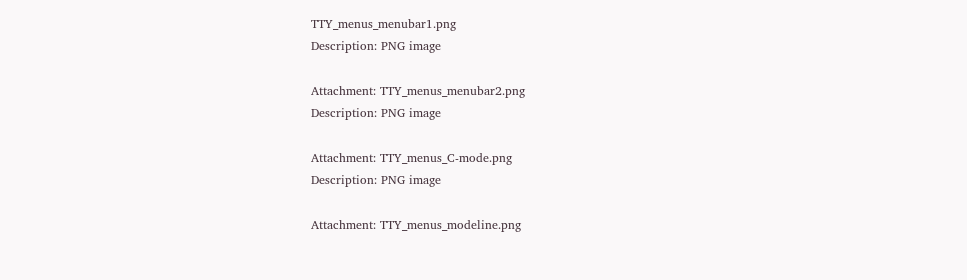TTY_menus_menubar1.png
Description: PNG image

Attachment: TTY_menus_menubar2.png
Description: PNG image

Attachment: TTY_menus_C-mode.png
Description: PNG image

Attachment: TTY_menus_modeline.png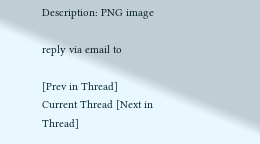Description: PNG image

reply via email to

[Prev in Thread] Current Thread [Next in Thread]